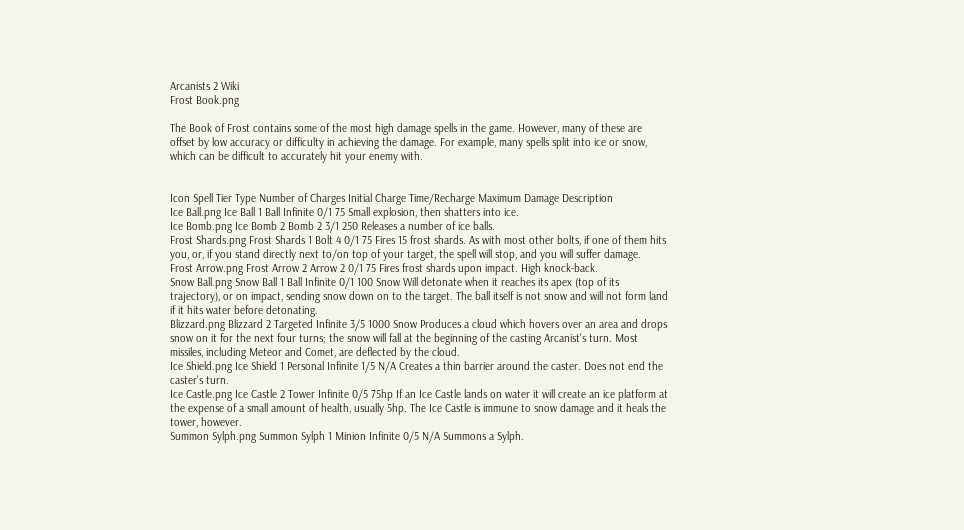Arcanists 2 Wiki
Frost Book.png

The Book of Frost contains some of the most high damage spells in the game. However, many of these are offset by low accuracy or difficulty in achieving the damage. For example, many spells split into ice or snow, which can be difficult to accurately hit your enemy with.


Icon Spell Tier Type Number of Charges Initial Charge Time/Recharge Maximum Damage Description
Ice Ball.png Ice Ball 1 Ball Infinite 0/1 75 Small explosion, then shatters into ice.
Ice Bomb.png Ice Bomb 2 Bomb 2 3/1 250 Releases a number of ice balls.
Frost Shards.png Frost Shards 1 Bolt 4 0/1 75 Fires 15 frost shards. As with most other bolts, if one of them hits you, or, if you stand directly next to/on top of your target, the spell will stop, and you will suffer damage.
Frost Arrow.png Frost Arrow 2 Arrow 2 0/1 75 Fires frost shards upon impact. High knock-back.
Snow Ball.png Snow Ball 1 Ball Infinite 0/1 100 Snow Will detonate when it reaches its apex (top of its trajectory), or on impact, sending snow down on to the target. The ball itself is not snow and will not form land if it hits water before detonating.
Blizzard.png Blizzard 2 Targeted Infinite 3/5 1000 Snow Produces a cloud which hovers over an area and drops snow on it for the next four turns; the snow will fall at the beginning of the casting Arcanist's turn. Most missiles, including Meteor and Comet, are deflected by the cloud.
Ice Shield.png Ice Shield 1 Personal Infinite 1/5 N/A Creates a thin barrier around the caster. Does not end the caster's turn.
Ice Castle.png Ice Castle 2 Tower Infinite 0/5 75hp If an Ice Castle lands on water it will create an ice platform at the expense of a small amount of health, usually 5hp. The Ice Castle is immune to snow damage and it heals the tower, however.
Summon Sylph.png Summon Sylph 1 Minion Infinite 0/5 N/A Summons a Sylph.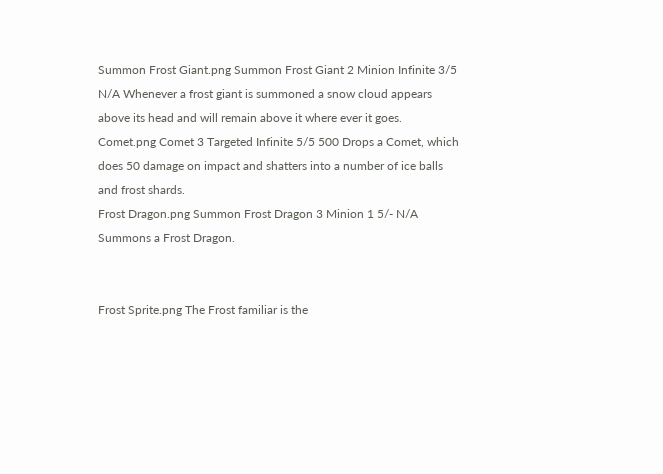Summon Frost Giant.png Summon Frost Giant 2 Minion Infinite 3/5 N/A Whenever a frost giant is summoned a snow cloud appears above its head and will remain above it where ever it goes.
Comet.png Comet 3 Targeted Infinite 5/5 500 Drops a Comet, which does 50 damage on impact and shatters into a number of ice balls and frost shards.
Frost Dragon.png Summon Frost Dragon 3 Minion 1 5/- N/A Summons a Frost Dragon.


Frost Sprite.png The Frost familiar is the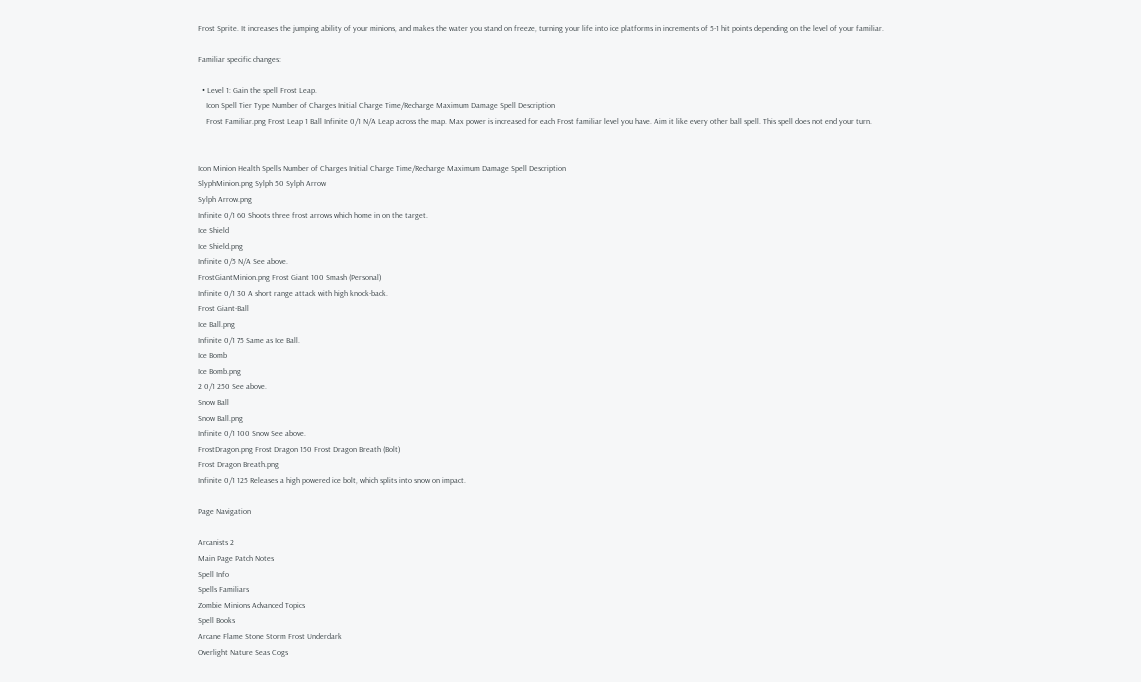Frost Sprite. It increases the jumping ability of your minions, and makes the water you stand on freeze, turning your life into ice platforms in increments of 5-1 hit points depending on the level of your familiar.

Familiar specific changes:

  • Level 1: Gain the spell Frost Leap.
    Icon Spell Tier Type Number of Charges Initial Charge Time/Recharge Maximum Damage Spell Description
    Frost Familiar.png Frost Leap 1 Ball Infinite 0/1 N/A Leap across the map. Max power is increased for each Frost familiar level you have. Aim it like every other ball spell. This spell does not end your turn.


Icon Minion Health Spells Number of Charges Initial Charge Time/Recharge Maximum Damage Spell Description
SlyphMinion.png Sylph 50 Sylph Arrow
Sylph Arrow.png
Infinite 0/1 60 Shoots three frost arrows which home in on the target.
Ice Shield
Ice Shield.png
Infinite 0/5 N/A See above.
FrostGiantMinion.png Frost Giant 100 Smash (Personal)
Infinite 0/1 30 A short range attack with high knock-back.
Frost Giant-Ball
Ice Ball.png
Infinite 0/1 75 Same as Ice Ball.
Ice Bomb
Ice Bomb.png
2 0/1 250 See above.
Snow Ball
Snow Ball.png
Infinite 0/1 100 Snow See above.
FrostDragon.png Frost Dragon 150 Frost Dragon Breath (Bolt)
Frost Dragon Breath.png
Infinite 0/1 125 Releases a high powered ice bolt, which splits into snow on impact.

Page Navigation

Arcanists 2
Main Page Patch Notes
Spell Info
Spells Familiars
Zombie Minions Advanced Topics
Spell Books
Arcane Flame Stone Storm Frost Underdark
Overlight Nature Seas Cogs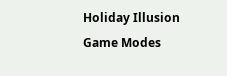Holiday Illusion
Game Modes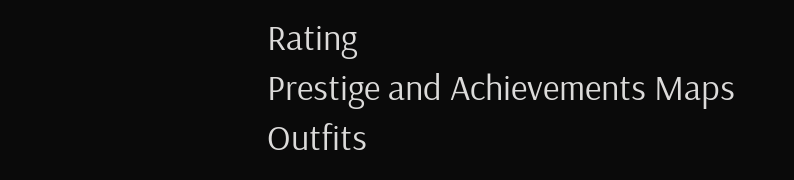Rating
Prestige and Achievements Maps
Outfits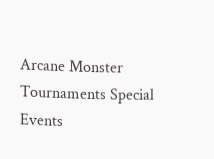Arcane Monster
Tournaments Special Events